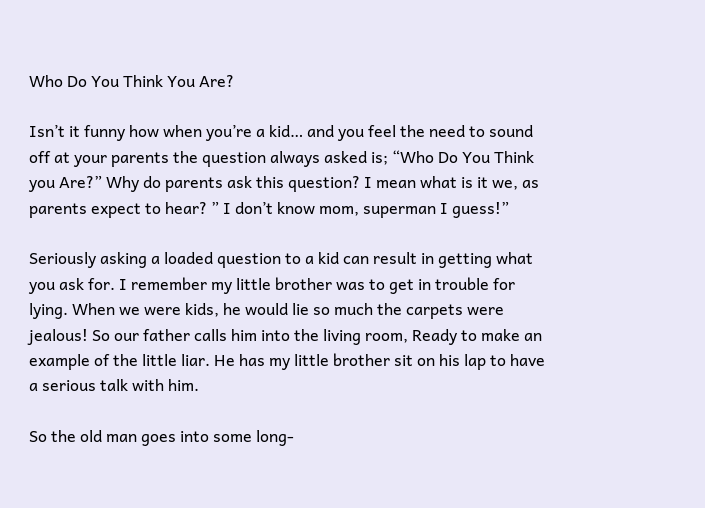Who Do You Think You Are?

Isn’t it funny how when you’re a kid… and you feel the need to sound off at your parents the question always asked is; “Who Do You Think you Are?” Why do parents ask this question? I mean what is it we, as parents expect to hear? ” I don’t know mom, superman I guess!”

Seriously asking a loaded question to a kid can result in getting what you ask for. I remember my little brother was to get in trouble for lying. When we were kids, he would lie so much the carpets were jealous! So our father calls him into the living room, Ready to make an example of the little liar. He has my little brother sit on his lap to have a serious talk with him.

So the old man goes into some long-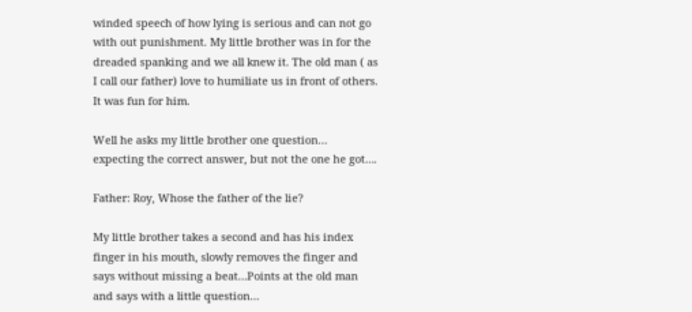winded speech of how lying is serious and can not go with out punishment. My little brother was in for the dreaded spanking and we all knew it. The old man ( as I call our father) love to humiliate us in front of others. It was fun for him.

Well he asks my little brother one question… expecting the correct answer, but not the one he got….

Father: Roy, Whose the father of the lie?

My little brother takes a second and has his index finger in his mouth, slowly removes the finger and says without missing a beat…Points at the old man and says with a little question…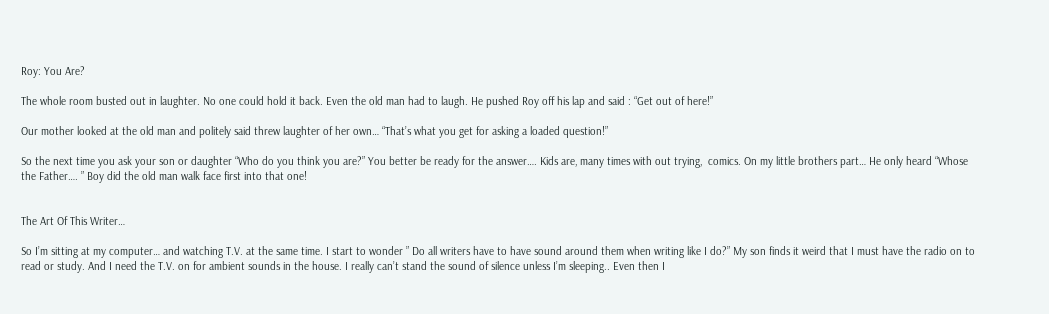Roy: You Are?

The whole room busted out in laughter. No one could hold it back. Even the old man had to laugh. He pushed Roy off his lap and said : “Get out of here!”

Our mother looked at the old man and politely said threw laughter of her own… “That’s what you get for asking a loaded question!”

So the next time you ask your son or daughter “Who do you think you are?” You better be ready for the answer…. Kids are, many times with out trying,  comics. On my little brothers part… He only heard “Whose the Father…. ” Boy did the old man walk face first into that one!


The Art Of This Writer…

So I’m sitting at my computer… and watching T.V. at the same time. I start to wonder ” Do all writers have to have sound around them when writing like I do?” My son finds it weird that I must have the radio on to read or study. And I need the T.V. on for ambient sounds in the house. I really can’t stand the sound of silence unless I’m sleeping.. Even then I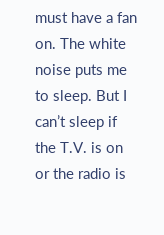must have a fan on. The white noise puts me to sleep. But I can’t sleep if the T.V. is on or the radio is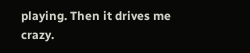playing. Then it drives me crazy.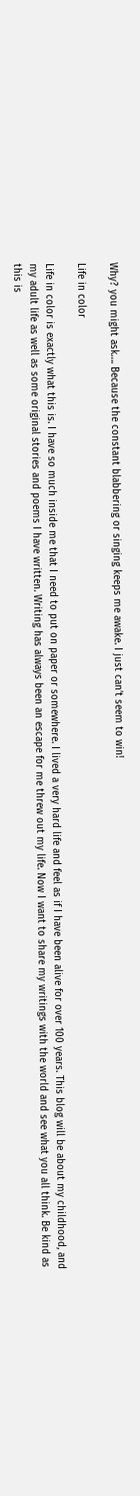Why? you might ask…. Because the constant blabbering or singing keeps me awake. I just can’t seem to win!

Life in color

Life in color is exactly what this is. I have so much inside me that I need to put on paper or somewhere. I lived a very hard life and feel as if I have been alive for over 100 years. This blog will be about my childhood, and my adult life as well as some original stories and poems I have written. Writing has always been an escape for me threw out my life. Now I want to share my writings with the world and see what you all think. Be kind as this is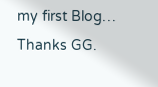my first Blog… Thanks GG.